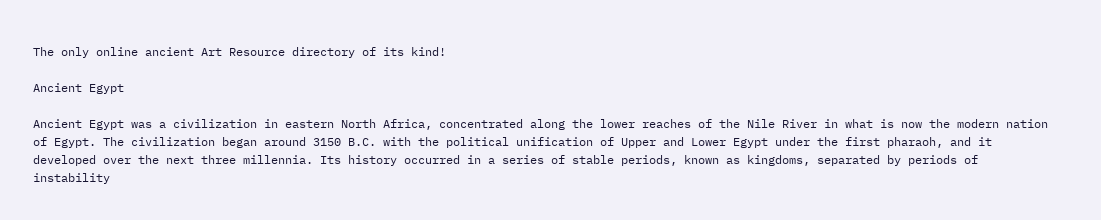The only online ancient Art Resource directory of its kind!

Ancient Egypt

Ancient Egypt was a civilization in eastern North Africa, concentrated along the lower reaches of the Nile River in what is now the modern nation of Egypt. The civilization began around 3150 B.C. with the political unification of Upper and Lower Egypt under the first pharaoh, and it developed over the next three millennia. Its history occurred in a series of stable periods, known as kingdoms, separated by periods of instability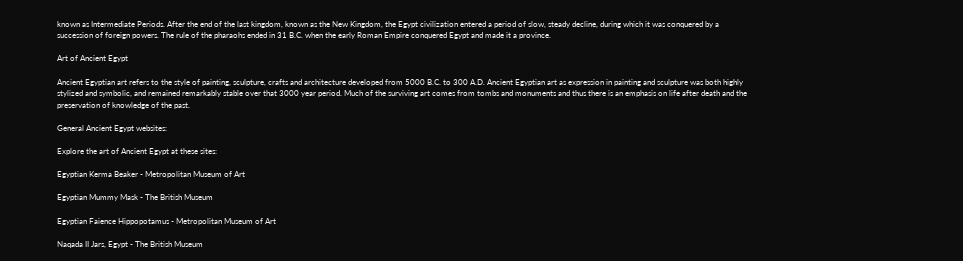known as Intermediate Periods. After the end of the last kingdom, known as the New Kingdom, the Egypt civilization entered a period of slow, steady decline, during which it was conquered by a succession of foreign powers. The rule of the pharaohs ended in 31 B.C. when the early Roman Empire conquered Egypt and made it a province.

Art of Ancient Egypt

Ancient Egyptian art refers to the style of painting, sculpture, crafts and architecture developed from 5000 B.C. to 300 A.D. Ancient Egyptian art as expression in painting and sculpture was both highly stylized and symbolic, and remained remarkably stable over that 3000 year period. Much of the surviving art comes from tombs and monuments and thus there is an emphasis on life after death and the preservation of knowledge of the past.

General Ancient Egypt websites:

Explore the art of Ancient Egypt at these sites:

Egyptian Kerma Beaker - Metropolitan Museum of Art

Egyptian Mummy Mask - The British Museum

Egyptian Faience Hippopotamus - Metropolitan Museum of Art

Naqada II Jars, Egypt - The British Museum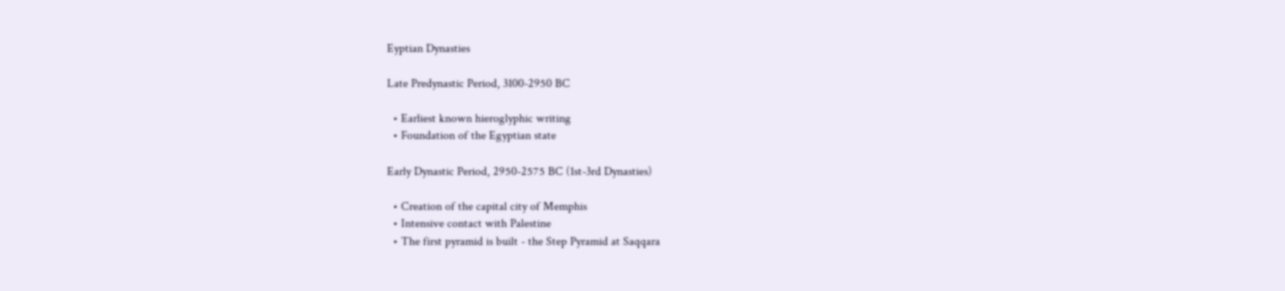Eyptian Dynasties

Late Predynastic Period, 3100-2950 BC

  • Earliest known hieroglyphic writing
  • Foundation of the Egyptian state

Early Dynastic Period, 2950-2575 BC (1st-3rd Dynasties)

  • Creation of the capital city of Memphis
  • Intensive contact with Palestine
  • The first pyramid is built - the Step Pyramid at Saqqara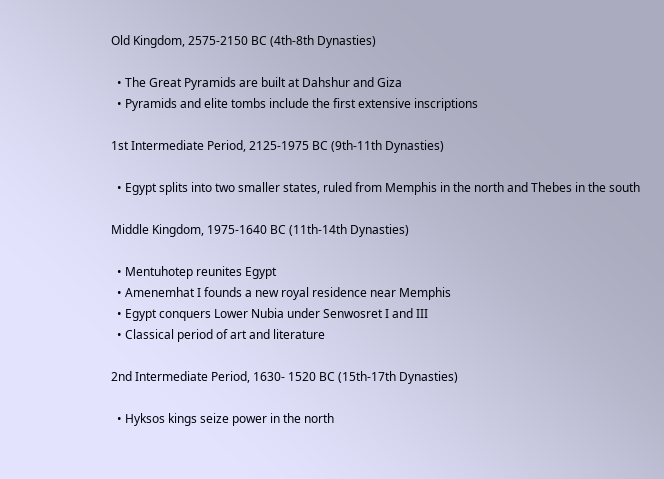Old Kingdom, 2575-2150 BC (4th-8th Dynasties)

  • The Great Pyramids are built at Dahshur and Giza
  • Pyramids and elite tombs include the first extensive inscriptions

1st Intermediate Period, 2125-1975 BC (9th-11th Dynasties)

  • Egypt splits into two smaller states, ruled from Memphis in the north and Thebes in the south

Middle Kingdom, 1975-1640 BC (11th-14th Dynasties)

  • Mentuhotep reunites Egypt
  • Amenemhat I founds a new royal residence near Memphis
  • Egypt conquers Lower Nubia under Senwosret I and III
  • Classical period of art and literature

2nd Intermediate Period, 1630- 1520 BC (15th-17th Dynasties)

  • Hyksos kings seize power in the north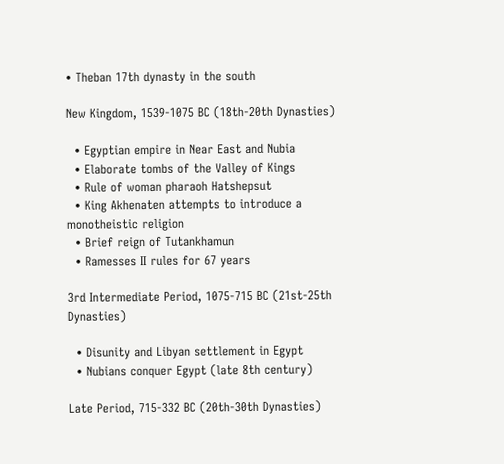• Theban 17th dynasty in the south

New Kingdom, 1539-1075 BC (18th-20th Dynasties)

  • Egyptian empire in Near East and Nubia
  • Elaborate tombs of the Valley of Kings
  • Rule of woman pharaoh Hatshepsut
  • King Akhenaten attempts to introduce a monotheistic religion
  • Brief reign of Tutankhamun
  • Ramesses II rules for 67 years

3rd Intermediate Period, 1075-715 BC (21st-25th Dynasties)

  • Disunity and Libyan settlement in Egypt
  • Nubians conquer Egypt (late 8th century)

Late Period, 715-332 BC (20th-30th Dynasties)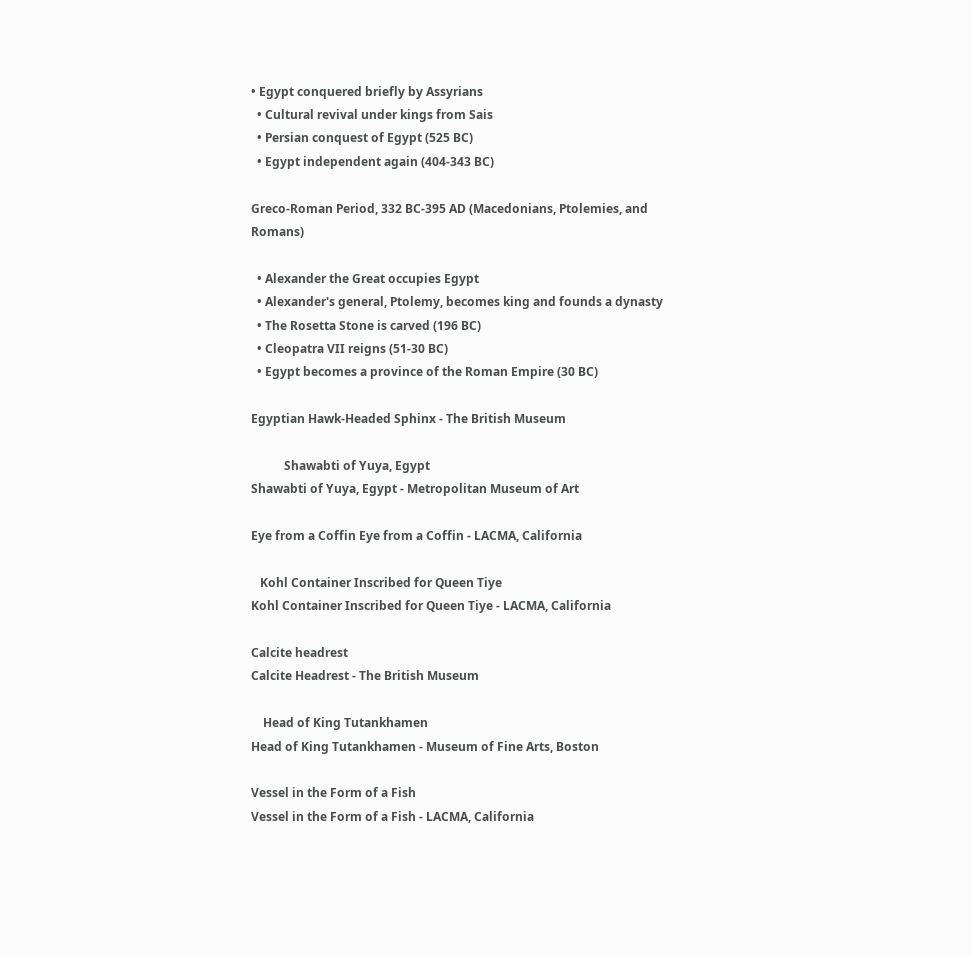• Egypt conquered briefly by Assyrians
  • Cultural revival under kings from Sais
  • Persian conquest of Egypt (525 BC)
  • Egypt independent again (404-343 BC)

Greco-Roman Period, 332 BC-395 AD (Macedonians, Ptolemies, and Romans)

  • Alexander the Great occupies Egypt
  • Alexander's general, Ptolemy, becomes king and founds a dynasty
  • The Rosetta Stone is carved (196 BC)
  • Cleopatra VII reigns (51-30 BC)
  • Egypt becomes a province of the Roman Empire (30 BC)

Egyptian Hawk-Headed Sphinx - The British Museum

           Shawabti of Yuya, Egypt
Shawabti of Yuya, Egypt - Metropolitan Museum of Art

Eye from a Coffin Eye from a Coffin - LACMA, California

   Kohl Container Inscribed for Queen Tiye
Kohl Container Inscribed for Queen Tiye - LACMA, California

Calcite headrest
Calcite Headrest - The British Museum

    Head of King Tutankhamen
Head of King Tutankhamen - Museum of Fine Arts, Boston

Vessel in the Form of a Fish
Vessel in the Form of a Fish - LACMA, California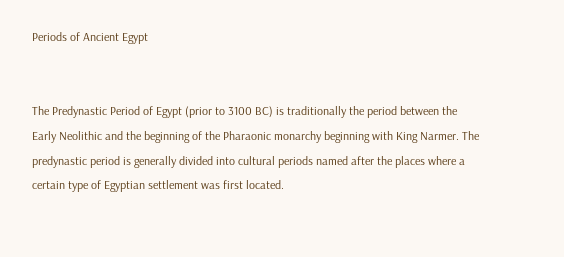Periods of Ancient Egypt


The Predynastic Period of Egypt (prior to 3100 BC) is traditionally the period between the Early Neolithic and the beginning of the Pharaonic monarchy beginning with King Narmer. The predynastic period is generally divided into cultural periods named after the places where a certain type of Egyptian settlement was first located.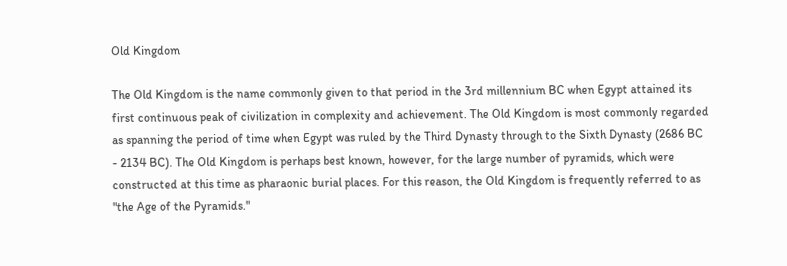Old Kingdom

The Old Kingdom is the name commonly given to that period in the 3rd millennium BC when Egypt attained its first continuous peak of civilization in complexity and achievement. The Old Kingdom is most commonly regarded as spanning the period of time when Egypt was ruled by the Third Dynasty through to the Sixth Dynasty (2686 BC - 2134 BC). The Old Kingdom is perhaps best known, however, for the large number of pyramids, which were constructed at this time as pharaonic burial places. For this reason, the Old Kingdom is frequently referred to as "the Age of the Pyramids."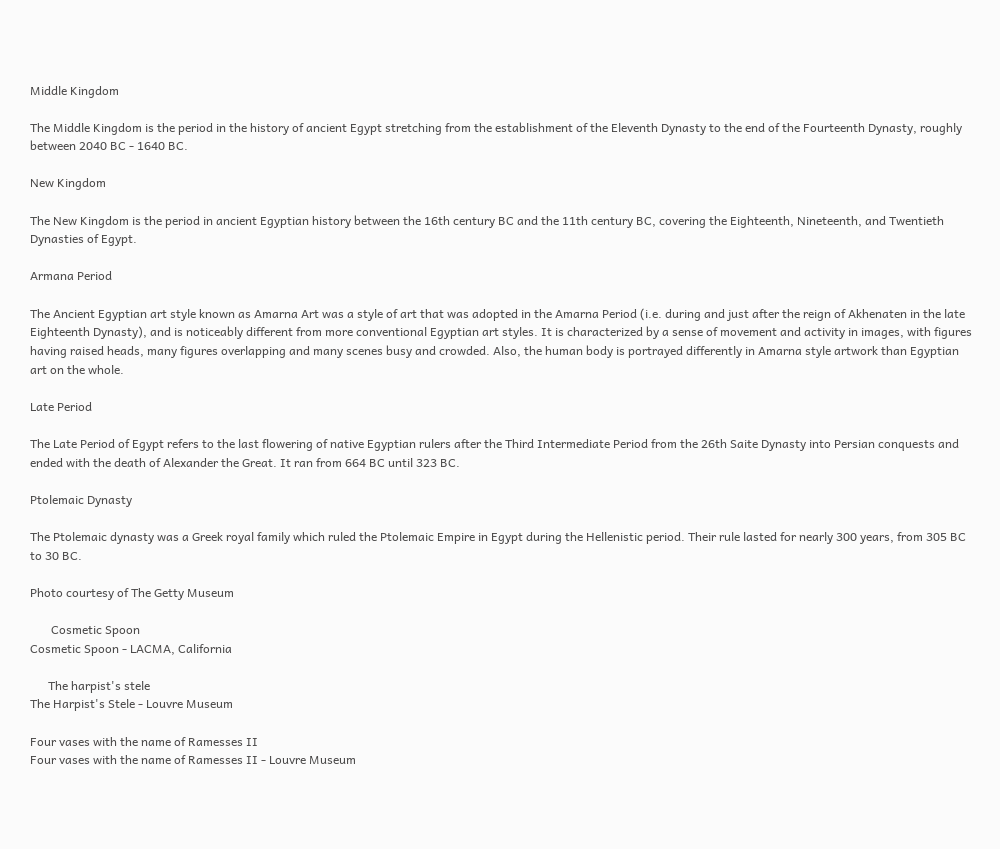Middle Kingdom

The Middle Kingdom is the period in the history of ancient Egypt stretching from the establishment of the Eleventh Dynasty to the end of the Fourteenth Dynasty, roughly between 2040 BC - 1640 BC.

New Kingdom

The New Kingdom is the period in ancient Egyptian history between the 16th century BC and the 11th century BC, covering the Eighteenth, Nineteenth, and Twentieth Dynasties of Egypt.

Armana Period

The Ancient Egyptian art style known as Amarna Art was a style of art that was adopted in the Amarna Period (i.e. during and just after the reign of Akhenaten in the late Eighteenth Dynasty), and is noticeably different from more conventional Egyptian art styles. It is characterized by a sense of movement and activity in images, with figures having raised heads, many figures overlapping and many scenes busy and crowded. Also, the human body is portrayed differently in Amarna style artwork than Egyptian art on the whole.

Late Period

The Late Period of Egypt refers to the last flowering of native Egyptian rulers after the Third Intermediate Period from the 26th Saite Dynasty into Persian conquests and ended with the death of Alexander the Great. It ran from 664 BC until 323 BC.

Ptolemaic Dynasty

The Ptolemaic dynasty was a Greek royal family which ruled the Ptolemaic Empire in Egypt during the Hellenistic period. Their rule lasted for nearly 300 years, from 305 BC to 30 BC.

Photo courtesy of The Getty Museum

       Cosmetic Spoon
Cosmetic Spoon - LACMA, California

      The harpist's stele
The Harpist's Stele - Louvre Museum

Four vases with the name of Ramesses II
Four vases with the name of Ramesses II - Louvre Museum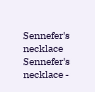Sennefer's necklace
Sennefer's necklace -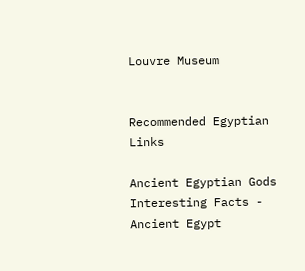Louvre Museum


Recommended Egyptian Links

Ancient Egyptian Gods
Interesting Facts - Ancient Egypt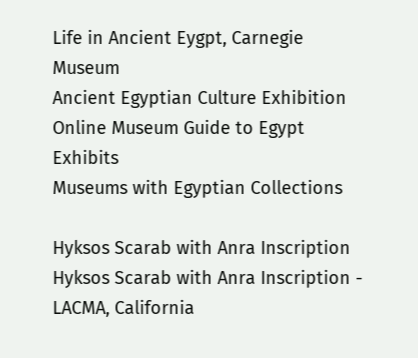Life in Ancient Eygpt, Carnegie Museum
Ancient Egyptian Culture Exhibition
Online Museum Guide to Egypt Exhibits
Museums with Egyptian Collections

Hyksos Scarab with Anra Inscription
Hyksos Scarab with Anra Inscription - LACMA, California